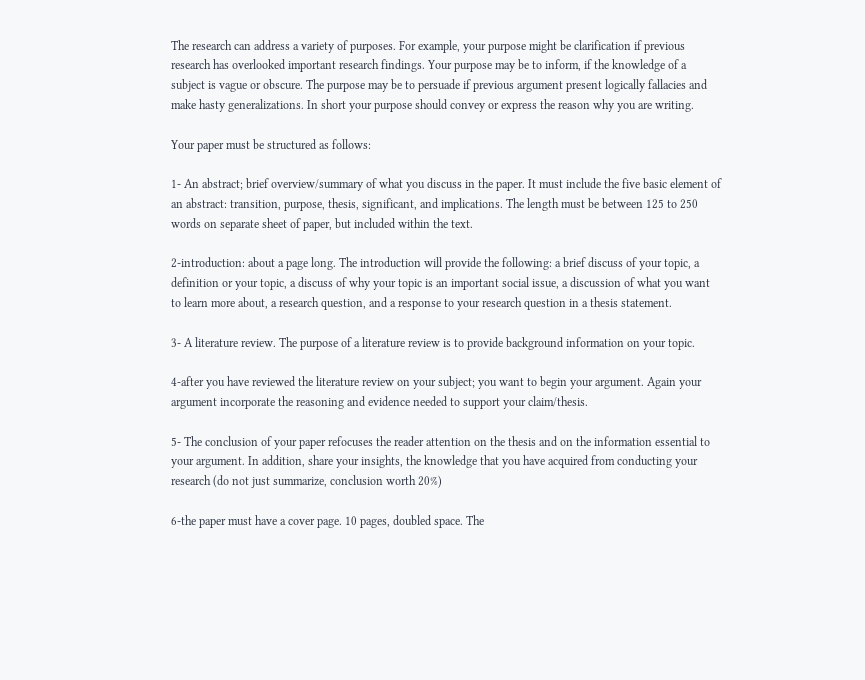The research can address a variety of purposes. For example, your purpose might be clarification if previous research has overlooked important research findings. Your purpose may be to inform, if the knowledge of a subject is vague or obscure. The purpose may be to persuade if previous argument present logically fallacies and make hasty generalizations. In short your purpose should convey or express the reason why you are writing.

Your paper must be structured as follows:

1- An abstract; brief overview/summary of what you discuss in the paper. It must include the five basic element of an abstract: transition, purpose, thesis, significant, and implications. The length must be between 125 to 250 words on separate sheet of paper, but included within the text.

2-introduction: about a page long. The introduction will provide the following: a brief discuss of your topic, a definition or your topic, a discuss of why your topic is an important social issue, a discussion of what you want to learn more about, a research question, and a response to your research question in a thesis statement.

3- A literature review. The purpose of a literature review is to provide background information on your topic.

4-after you have reviewed the literature review on your subject; you want to begin your argument. Again your argument incorporate the reasoning and evidence needed to support your claim/thesis.

5- The conclusion of your paper refocuses the reader attention on the thesis and on the information essential to your argument. In addition, share your insights, the knowledge that you have acquired from conducting your research (do not just summarize, conclusion worth 20%)

6-the paper must have a cover page. 10 pages, doubled space. The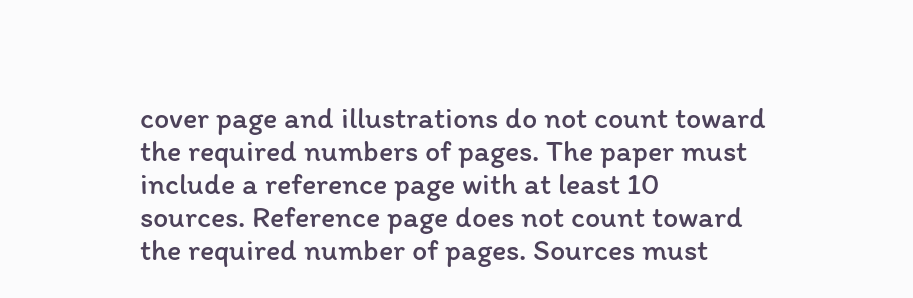cover page and illustrations do not count toward the required numbers of pages. The paper must include a reference page with at least 10 sources. Reference page does not count toward the required number of pages. Sources must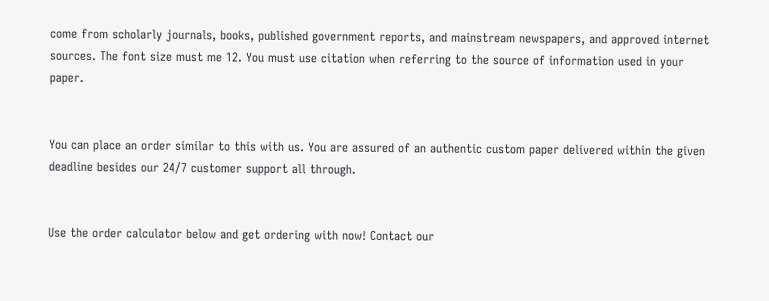come from scholarly journals, books, published government reports, and mainstream newspapers, and approved internet sources. The font size must me 12. You must use citation when referring to the source of information used in your paper.


You can place an order similar to this with us. You are assured of an authentic custom paper delivered within the given deadline besides our 24/7 customer support all through.


Use the order calculator below and get ordering with now! Contact our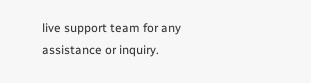live support team for any assistance or inquiry.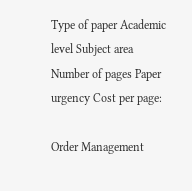Type of paper Academic level Subject area
Number of pages Paper urgency Cost per page:

Order Management